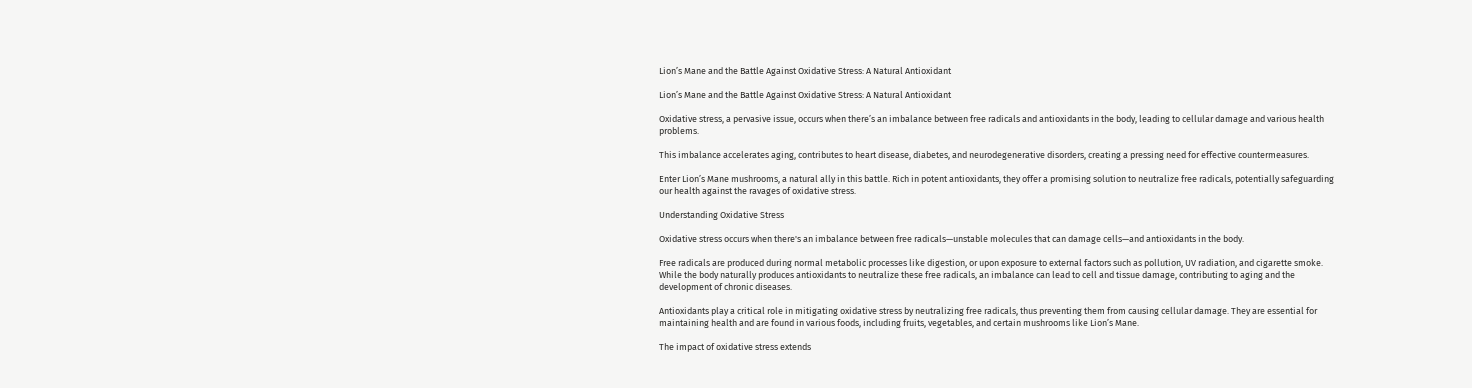Lion’s Mane and the Battle Against Oxidative Stress: A Natural Antioxidant

Lion’s Mane and the Battle Against Oxidative Stress: A Natural Antioxidant

Oxidative stress, a pervasive issue, occurs when there’s an imbalance between free radicals and antioxidants in the body, leading to cellular damage and various health problems.

This imbalance accelerates aging, contributes to heart disease, diabetes, and neurodegenerative disorders, creating a pressing need for effective countermeasures.

Enter Lion’s Mane mushrooms, a natural ally in this battle. Rich in potent antioxidants, they offer a promising solution to neutralize free radicals, potentially safeguarding our health against the ravages of oxidative stress.

Understanding Oxidative Stress

Oxidative stress occurs when there's an imbalance between free radicals—unstable molecules that can damage cells—and antioxidants in the body.

Free radicals are produced during normal metabolic processes like digestion, or upon exposure to external factors such as pollution, UV radiation, and cigarette smoke. While the body naturally produces antioxidants to neutralize these free radicals, an imbalance can lead to cell and tissue damage, contributing to aging and the development of chronic diseases.

Antioxidants play a critical role in mitigating oxidative stress by neutralizing free radicals, thus preventing them from causing cellular damage. They are essential for maintaining health and are found in various foods, including fruits, vegetables, and certain mushrooms like Lion’s Mane.

The impact of oxidative stress extends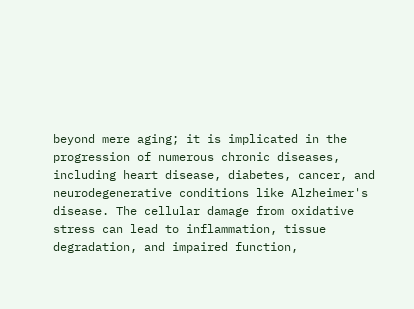beyond mere aging; it is implicated in the progression of numerous chronic diseases, including heart disease, diabetes, cancer, and neurodegenerative conditions like Alzheimer's disease. The cellular damage from oxidative stress can lead to inflammation, tissue degradation, and impaired function,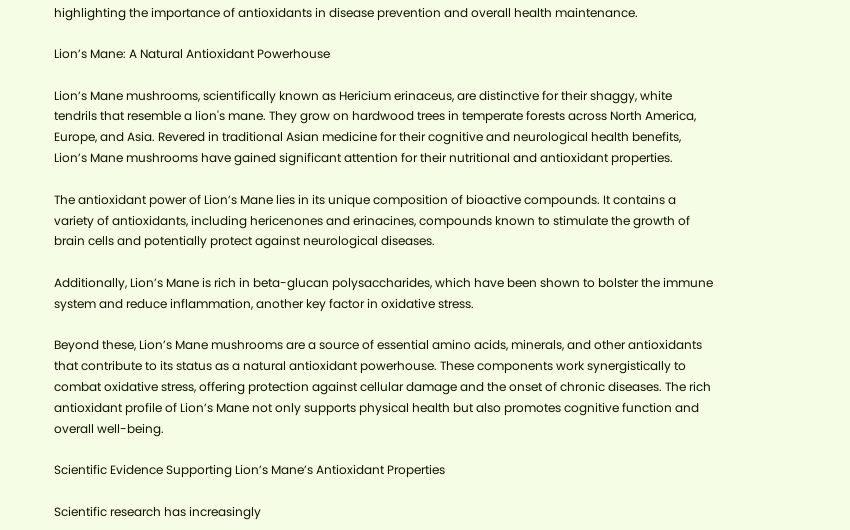highlighting the importance of antioxidants in disease prevention and overall health maintenance.

Lion’s Mane: A Natural Antioxidant Powerhouse

Lion’s Mane mushrooms, scientifically known as Hericium erinaceus, are distinctive for their shaggy, white tendrils that resemble a lion's mane. They grow on hardwood trees in temperate forests across North America, Europe, and Asia. Revered in traditional Asian medicine for their cognitive and neurological health benefits, Lion’s Mane mushrooms have gained significant attention for their nutritional and antioxidant properties.

The antioxidant power of Lion’s Mane lies in its unique composition of bioactive compounds. It contains a variety of antioxidants, including hericenones and erinacines, compounds known to stimulate the growth of brain cells and potentially protect against neurological diseases.

Additionally, Lion’s Mane is rich in beta-glucan polysaccharides, which have been shown to bolster the immune system and reduce inflammation, another key factor in oxidative stress.

Beyond these, Lion’s Mane mushrooms are a source of essential amino acids, minerals, and other antioxidants that contribute to its status as a natural antioxidant powerhouse. These components work synergistically to combat oxidative stress, offering protection against cellular damage and the onset of chronic diseases. The rich antioxidant profile of Lion’s Mane not only supports physical health but also promotes cognitive function and overall well-being.

Scientific Evidence Supporting Lion’s Mane’s Antioxidant Properties

Scientific research has increasingly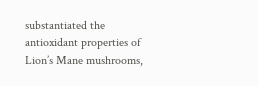substantiated the antioxidant properties of Lion’s Mane mushrooms,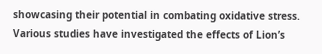showcasing their potential in combating oxidative stress. Various studies have investigated the effects of Lion’s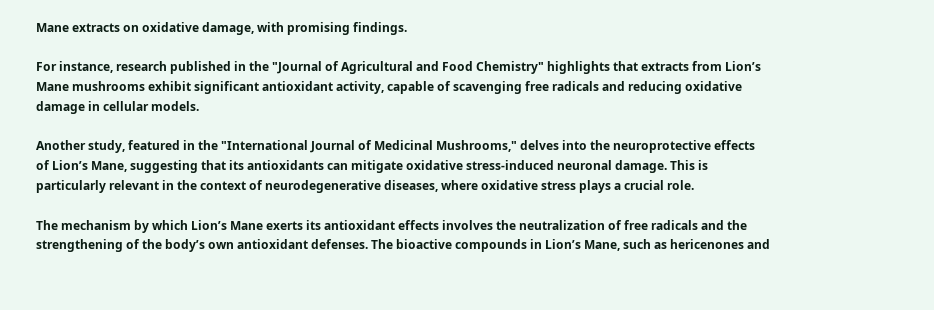Mane extracts on oxidative damage, with promising findings.

For instance, research published in the "Journal of Agricultural and Food Chemistry" highlights that extracts from Lion’s Mane mushrooms exhibit significant antioxidant activity, capable of scavenging free radicals and reducing oxidative damage in cellular models.

Another study, featured in the "International Journal of Medicinal Mushrooms," delves into the neuroprotective effects of Lion’s Mane, suggesting that its antioxidants can mitigate oxidative stress-induced neuronal damage. This is particularly relevant in the context of neurodegenerative diseases, where oxidative stress plays a crucial role.

The mechanism by which Lion’s Mane exerts its antioxidant effects involves the neutralization of free radicals and the strengthening of the body’s own antioxidant defenses. The bioactive compounds in Lion’s Mane, such as hericenones and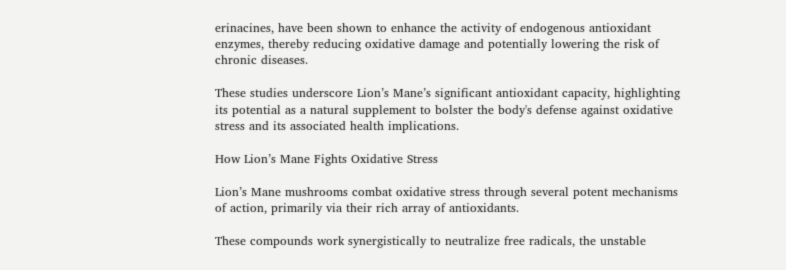erinacines, have been shown to enhance the activity of endogenous antioxidant enzymes, thereby reducing oxidative damage and potentially lowering the risk of chronic diseases.

These studies underscore Lion’s Mane’s significant antioxidant capacity, highlighting its potential as a natural supplement to bolster the body's defense against oxidative stress and its associated health implications.

How Lion’s Mane Fights Oxidative Stress

Lion’s Mane mushrooms combat oxidative stress through several potent mechanisms of action, primarily via their rich array of antioxidants.

These compounds work synergistically to neutralize free radicals, the unstable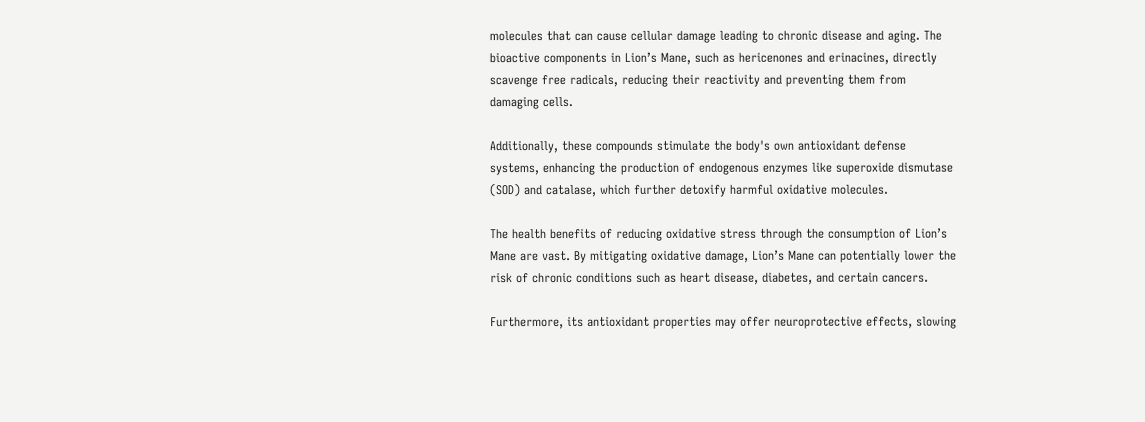molecules that can cause cellular damage leading to chronic disease and aging. The bioactive components in Lion’s Mane, such as hericenones and erinacines, directly scavenge free radicals, reducing their reactivity and preventing them from damaging cells.

Additionally, these compounds stimulate the body's own antioxidant defense systems, enhancing the production of endogenous enzymes like superoxide dismutase (SOD) and catalase, which further detoxify harmful oxidative molecules.

The health benefits of reducing oxidative stress through the consumption of Lion’s Mane are vast. By mitigating oxidative damage, Lion’s Mane can potentially lower the risk of chronic conditions such as heart disease, diabetes, and certain cancers.

Furthermore, its antioxidant properties may offer neuroprotective effects, slowing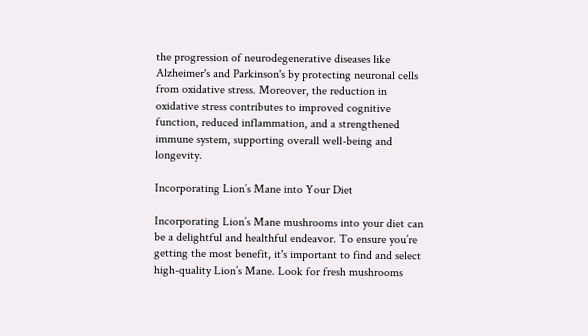the progression of neurodegenerative diseases like Alzheimer's and Parkinson's by protecting neuronal cells from oxidative stress. Moreover, the reduction in oxidative stress contributes to improved cognitive function, reduced inflammation, and a strengthened immune system, supporting overall well-being and longevity.

Incorporating Lion’s Mane into Your Diet

Incorporating Lion’s Mane mushrooms into your diet can be a delightful and healthful endeavor. To ensure you’re getting the most benefit, it's important to find and select high-quality Lion’s Mane. Look for fresh mushrooms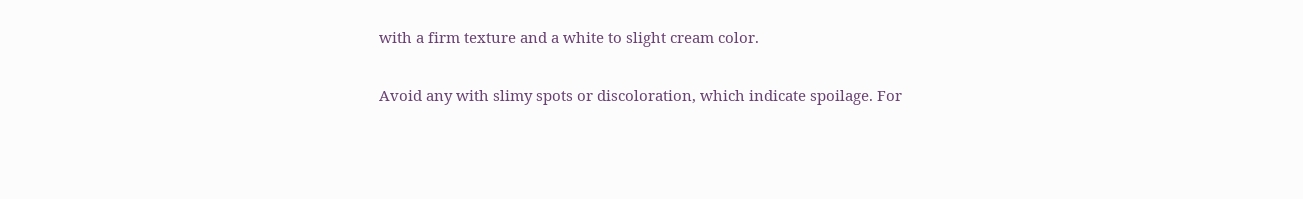with a firm texture and a white to slight cream color.

Avoid any with slimy spots or discoloration, which indicate spoilage. For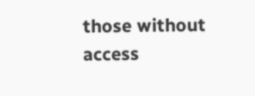those without access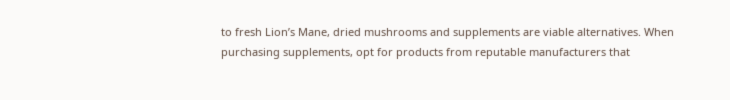to fresh Lion’s Mane, dried mushrooms and supplements are viable alternatives. When purchasing supplements, opt for products from reputable manufacturers that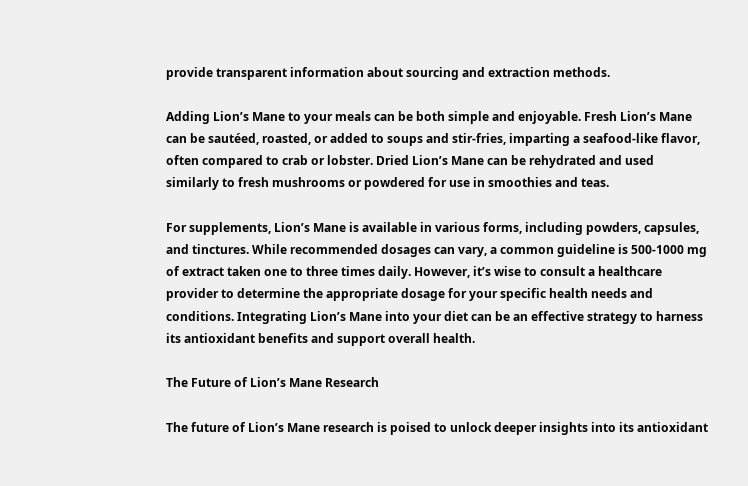provide transparent information about sourcing and extraction methods.

Adding Lion’s Mane to your meals can be both simple and enjoyable. Fresh Lion’s Mane can be sautéed, roasted, or added to soups and stir-fries, imparting a seafood-like flavor, often compared to crab or lobster. Dried Lion’s Mane can be rehydrated and used similarly to fresh mushrooms or powdered for use in smoothies and teas.

For supplements, Lion’s Mane is available in various forms, including powders, capsules, and tinctures. While recommended dosages can vary, a common guideline is 500-1000 mg of extract taken one to three times daily. However, it’s wise to consult a healthcare provider to determine the appropriate dosage for your specific health needs and conditions. Integrating Lion’s Mane into your diet can be an effective strategy to harness its antioxidant benefits and support overall health.

The Future of Lion’s Mane Research

The future of Lion’s Mane research is poised to unlock deeper insights into its antioxidant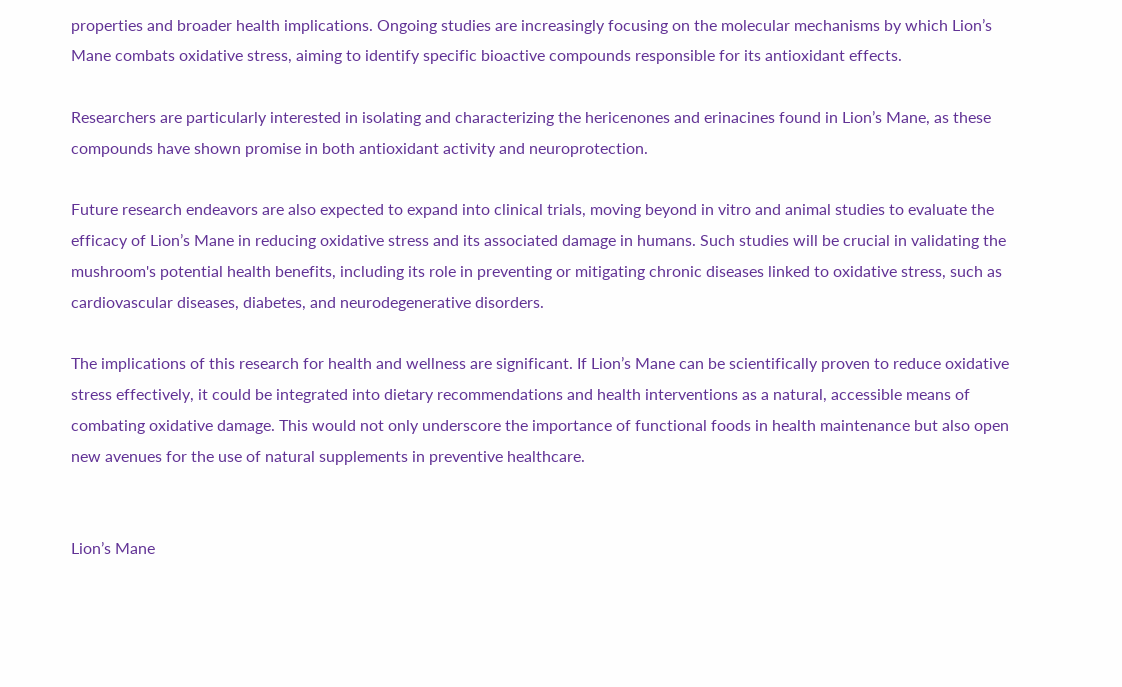properties and broader health implications. Ongoing studies are increasingly focusing on the molecular mechanisms by which Lion’s Mane combats oxidative stress, aiming to identify specific bioactive compounds responsible for its antioxidant effects.

Researchers are particularly interested in isolating and characterizing the hericenones and erinacines found in Lion’s Mane, as these compounds have shown promise in both antioxidant activity and neuroprotection.

Future research endeavors are also expected to expand into clinical trials, moving beyond in vitro and animal studies to evaluate the efficacy of Lion’s Mane in reducing oxidative stress and its associated damage in humans. Such studies will be crucial in validating the mushroom's potential health benefits, including its role in preventing or mitigating chronic diseases linked to oxidative stress, such as cardiovascular diseases, diabetes, and neurodegenerative disorders.

The implications of this research for health and wellness are significant. If Lion’s Mane can be scientifically proven to reduce oxidative stress effectively, it could be integrated into dietary recommendations and health interventions as a natural, accessible means of combating oxidative damage. This would not only underscore the importance of functional foods in health maintenance but also open new avenues for the use of natural supplements in preventive healthcare.


Lion’s Mane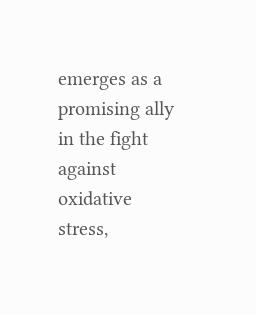emerges as a promising ally in the fight against oxidative stress,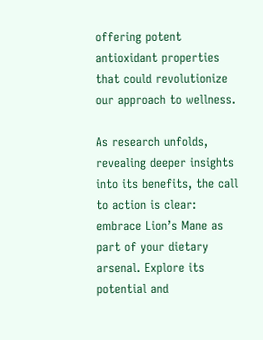offering potent antioxidant properties that could revolutionize our approach to wellness.

As research unfolds, revealing deeper insights into its benefits, the call to action is clear: embrace Lion’s Mane as part of your dietary arsenal. Explore its potential and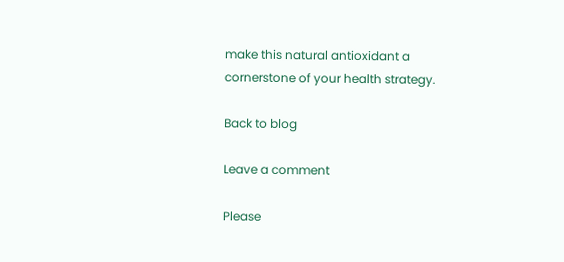make this natural antioxidant a cornerstone of your health strategy.

Back to blog

Leave a comment

Please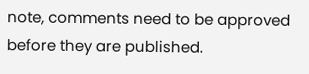note, comments need to be approved before they are published.